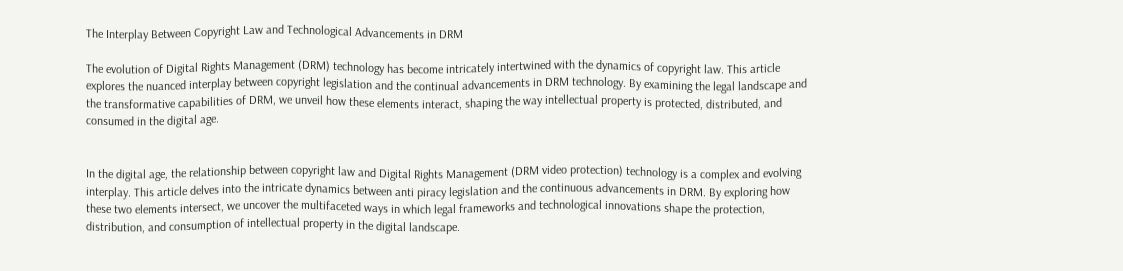The Interplay Between Copyright Law and Technological Advancements in DRM

The evolution of Digital Rights Management (DRM) technology has become intricately intertwined with the dynamics of copyright law. This article explores the nuanced interplay between copyright legislation and the continual advancements in DRM technology. By examining the legal landscape and the transformative capabilities of DRM, we unveil how these elements interact, shaping the way intellectual property is protected, distributed, and consumed in the digital age.


In the digital age, the relationship between copyright law and Digital Rights Management (DRM video protection) technology is a complex and evolving interplay. This article delves into the intricate dynamics between anti piracy legislation and the continuous advancements in DRM. By exploring how these two elements intersect, we uncover the multifaceted ways in which legal frameworks and technological innovations shape the protection, distribution, and consumption of intellectual property in the digital landscape.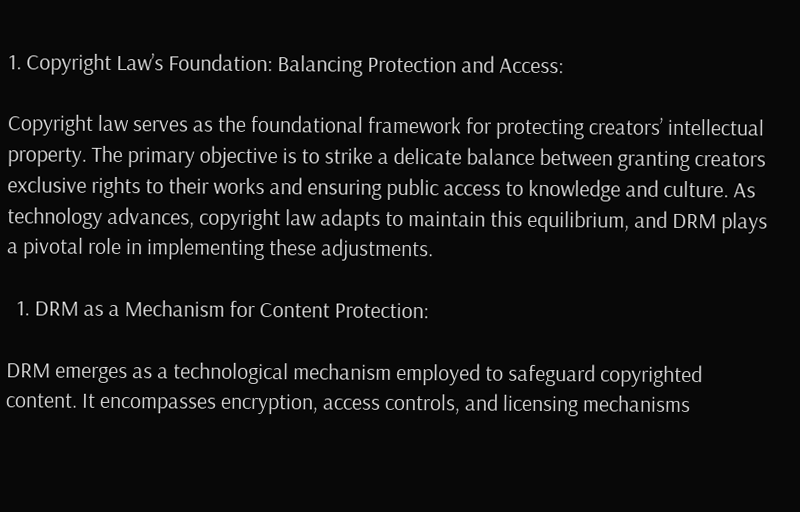1. Copyright Law’s Foundation: Balancing Protection and Access:

Copyright law serves as the foundational framework for protecting creators’ intellectual property. The primary objective is to strike a delicate balance between granting creators exclusive rights to their works and ensuring public access to knowledge and culture. As technology advances, copyright law adapts to maintain this equilibrium, and DRM plays a pivotal role in implementing these adjustments.

  1. DRM as a Mechanism for Content Protection:

DRM emerges as a technological mechanism employed to safeguard copyrighted content. It encompasses encryption, access controls, and licensing mechanisms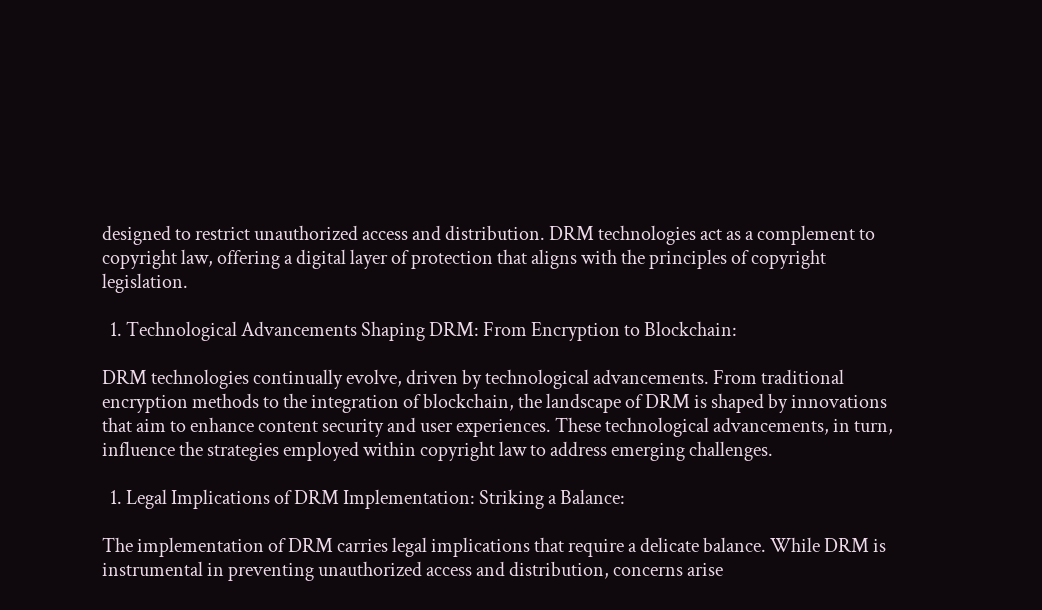designed to restrict unauthorized access and distribution. DRM technologies act as a complement to copyright law, offering a digital layer of protection that aligns with the principles of copyright legislation.

  1. Technological Advancements Shaping DRM: From Encryption to Blockchain:

DRM technologies continually evolve, driven by technological advancements. From traditional encryption methods to the integration of blockchain, the landscape of DRM is shaped by innovations that aim to enhance content security and user experiences. These technological advancements, in turn, influence the strategies employed within copyright law to address emerging challenges.

  1. Legal Implications of DRM Implementation: Striking a Balance:

The implementation of DRM carries legal implications that require a delicate balance. While DRM is instrumental in preventing unauthorized access and distribution, concerns arise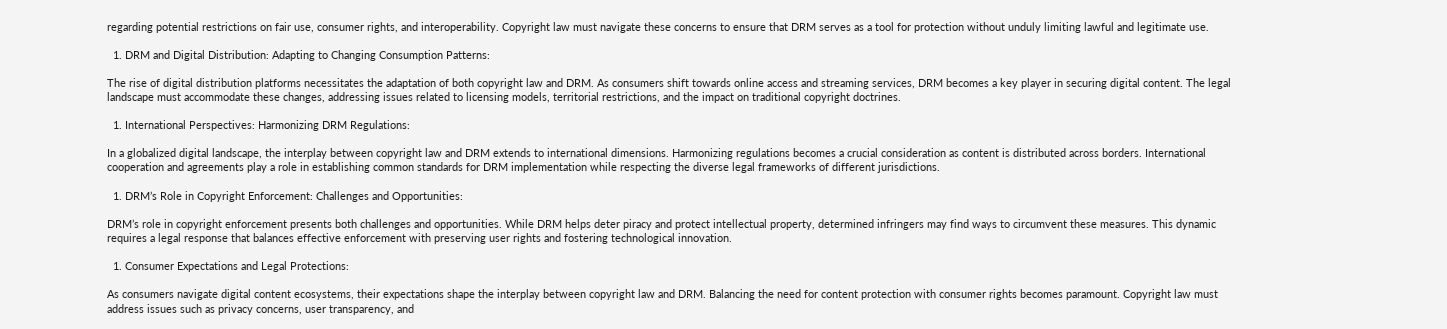regarding potential restrictions on fair use, consumer rights, and interoperability. Copyright law must navigate these concerns to ensure that DRM serves as a tool for protection without unduly limiting lawful and legitimate use.

  1. DRM and Digital Distribution: Adapting to Changing Consumption Patterns:

The rise of digital distribution platforms necessitates the adaptation of both copyright law and DRM. As consumers shift towards online access and streaming services, DRM becomes a key player in securing digital content. The legal landscape must accommodate these changes, addressing issues related to licensing models, territorial restrictions, and the impact on traditional copyright doctrines.

  1. International Perspectives: Harmonizing DRM Regulations:

In a globalized digital landscape, the interplay between copyright law and DRM extends to international dimensions. Harmonizing regulations becomes a crucial consideration as content is distributed across borders. International cooperation and agreements play a role in establishing common standards for DRM implementation while respecting the diverse legal frameworks of different jurisdictions.

  1. DRM’s Role in Copyright Enforcement: Challenges and Opportunities:

DRM’s role in copyright enforcement presents both challenges and opportunities. While DRM helps deter piracy and protect intellectual property, determined infringers may find ways to circumvent these measures. This dynamic requires a legal response that balances effective enforcement with preserving user rights and fostering technological innovation.

  1. Consumer Expectations and Legal Protections:

As consumers navigate digital content ecosystems, their expectations shape the interplay between copyright law and DRM. Balancing the need for content protection with consumer rights becomes paramount. Copyright law must address issues such as privacy concerns, user transparency, and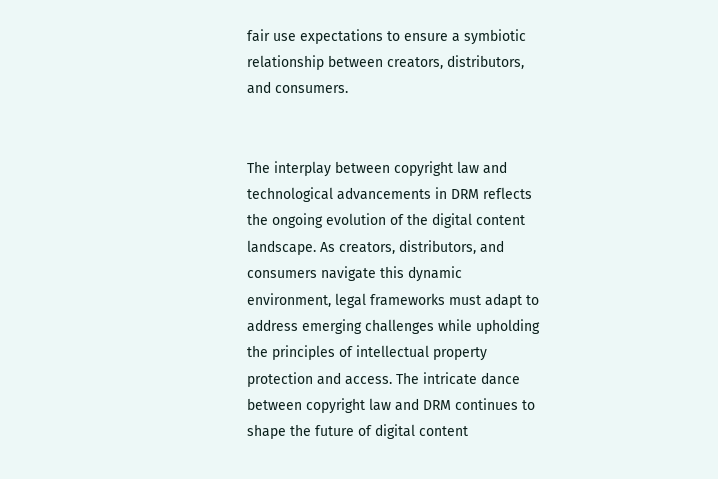fair use expectations to ensure a symbiotic relationship between creators, distributors, and consumers.


The interplay between copyright law and technological advancements in DRM reflects the ongoing evolution of the digital content landscape. As creators, distributors, and consumers navigate this dynamic environment, legal frameworks must adapt to address emerging challenges while upholding the principles of intellectual property protection and access. The intricate dance between copyright law and DRM continues to shape the future of digital content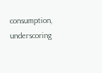consumption, underscoring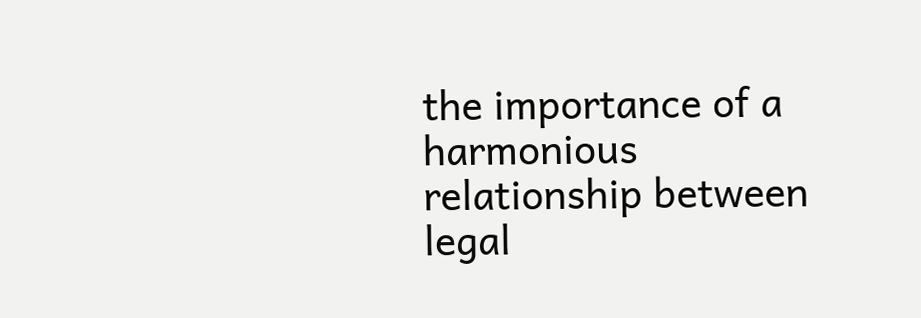the importance of a harmonious relationship between legal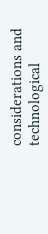considerations and technological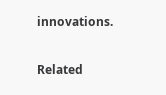innovations.

Related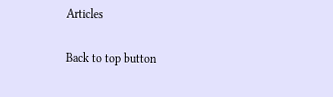Articles

Back to top button